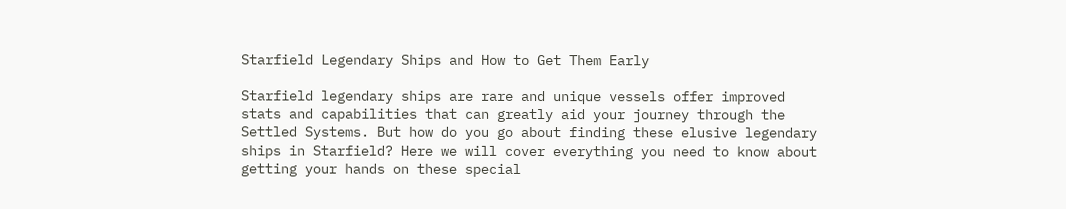Starfield Legendary Ships and How to Get Them Early

Starfield legendary ships are rare and unique vessels offer improved stats and capabilities that can greatly aid your journey through the Settled Systems. But how do you go about finding these elusive legendary ships in Starfield? Here we will cover everything you need to know about getting your hands on these special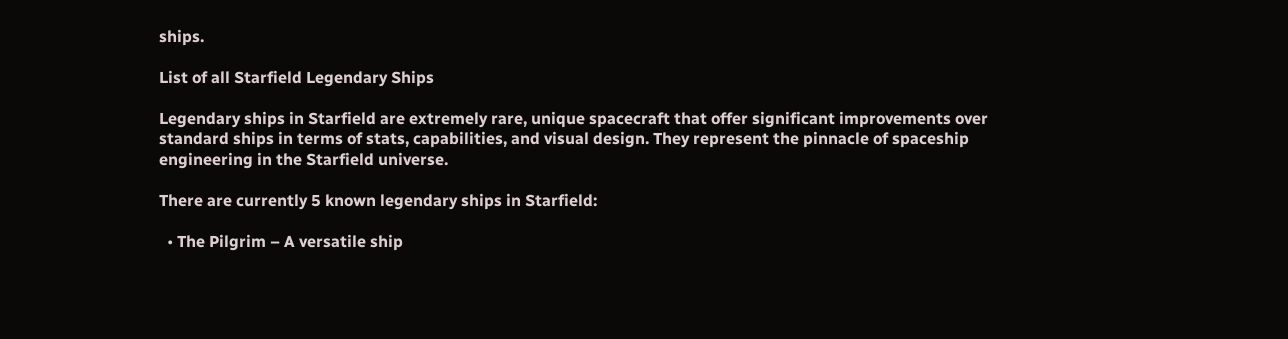ships.

List of all Starfield Legendary Ships

Legendary ships in Starfield are extremely rare, unique spacecraft that offer significant improvements over standard ships in terms of stats, capabilities, and visual design. They represent the pinnacle of spaceship engineering in the Starfield universe.

There are currently 5 known legendary ships in Starfield:

  • The Pilgrim – A versatile ship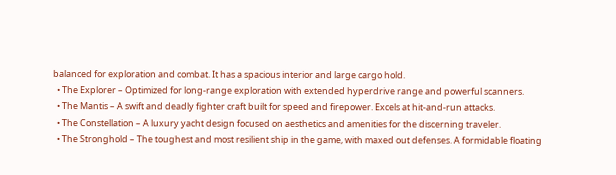balanced for exploration and combat. It has a spacious interior and large cargo hold.
  • The Explorer – Optimized for long-range exploration with extended hyperdrive range and powerful scanners.
  • The Mantis – A swift and deadly fighter craft built for speed and firepower. Excels at hit-and-run attacks.
  • The Constellation – A luxury yacht design focused on aesthetics and amenities for the discerning traveler.
  • The Stronghold – The toughest and most resilient ship in the game, with maxed out defenses. A formidable floating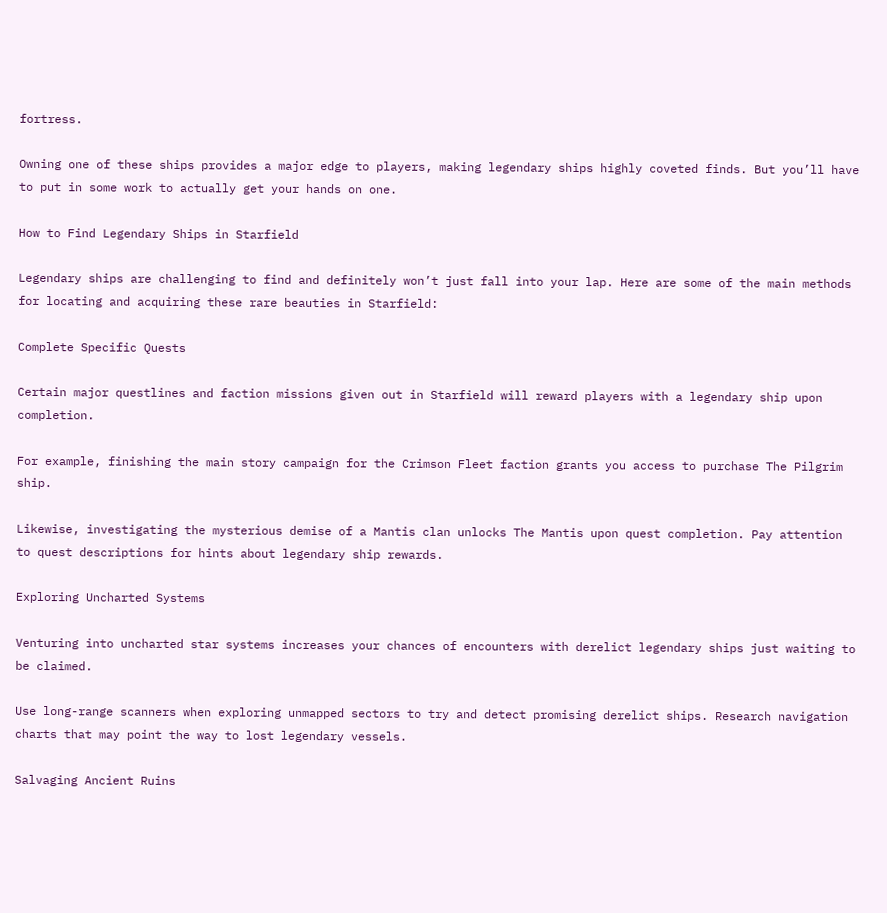fortress.

Owning one of these ships provides a major edge to players, making legendary ships highly coveted finds. But you’ll have to put in some work to actually get your hands on one.

How to Find Legendary Ships in Starfield

Legendary ships are challenging to find and definitely won’t just fall into your lap. Here are some of the main methods for locating and acquiring these rare beauties in Starfield:

Complete Specific Quests

Certain major questlines and faction missions given out in Starfield will reward players with a legendary ship upon completion.

For example, finishing the main story campaign for the Crimson Fleet faction grants you access to purchase The Pilgrim ship.

Likewise, investigating the mysterious demise of a Mantis clan unlocks The Mantis upon quest completion. Pay attention to quest descriptions for hints about legendary ship rewards.

Exploring Uncharted Systems

Venturing into uncharted star systems increases your chances of encounters with derelict legendary ships just waiting to be claimed.

Use long-range scanners when exploring unmapped sectors to try and detect promising derelict ships. Research navigation charts that may point the way to lost legendary vessels.

Salvaging Ancient Ruins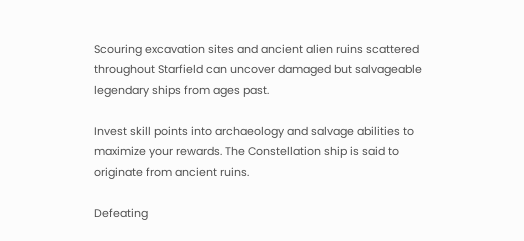Scouring excavation sites and ancient alien ruins scattered throughout Starfield can uncover damaged but salvageable legendary ships from ages past.

Invest skill points into archaeology and salvage abilities to maximize your rewards. The Constellation ship is said to originate from ancient ruins.

Defeating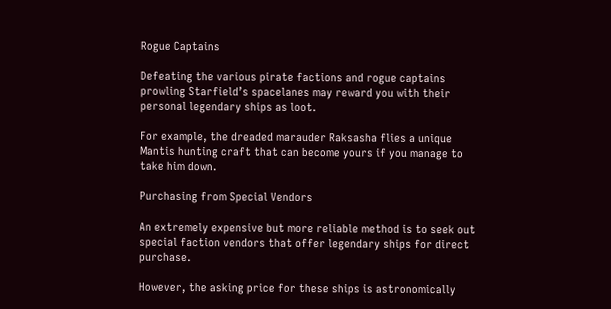Rogue Captains

Defeating the various pirate factions and rogue captains prowling Starfield’s spacelanes may reward you with their personal legendary ships as loot.

For example, the dreaded marauder Raksasha flies a unique Mantis hunting craft that can become yours if you manage to take him down.

Purchasing from Special Vendors

An extremely expensive but more reliable method is to seek out special faction vendors that offer legendary ships for direct purchase.

However, the asking price for these ships is astronomically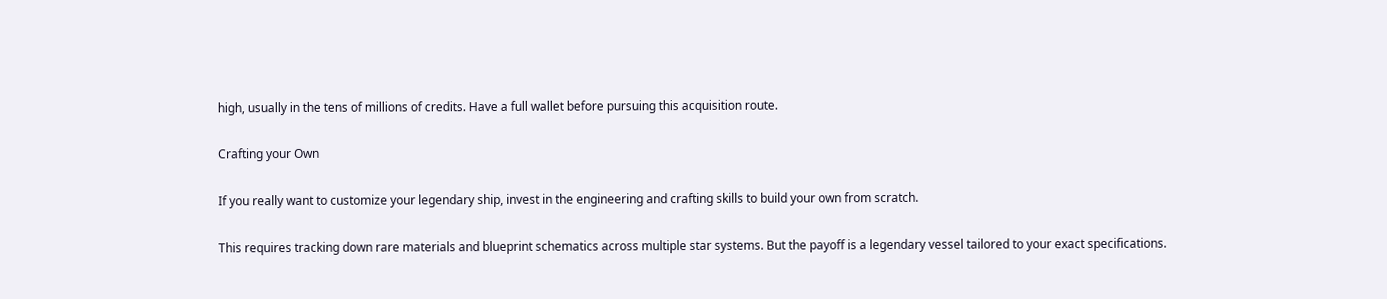high, usually in the tens of millions of credits. Have a full wallet before pursuing this acquisition route.

Crafting your Own

If you really want to customize your legendary ship, invest in the engineering and crafting skills to build your own from scratch.

This requires tracking down rare materials and blueprint schematics across multiple star systems. But the payoff is a legendary vessel tailored to your exact specifications.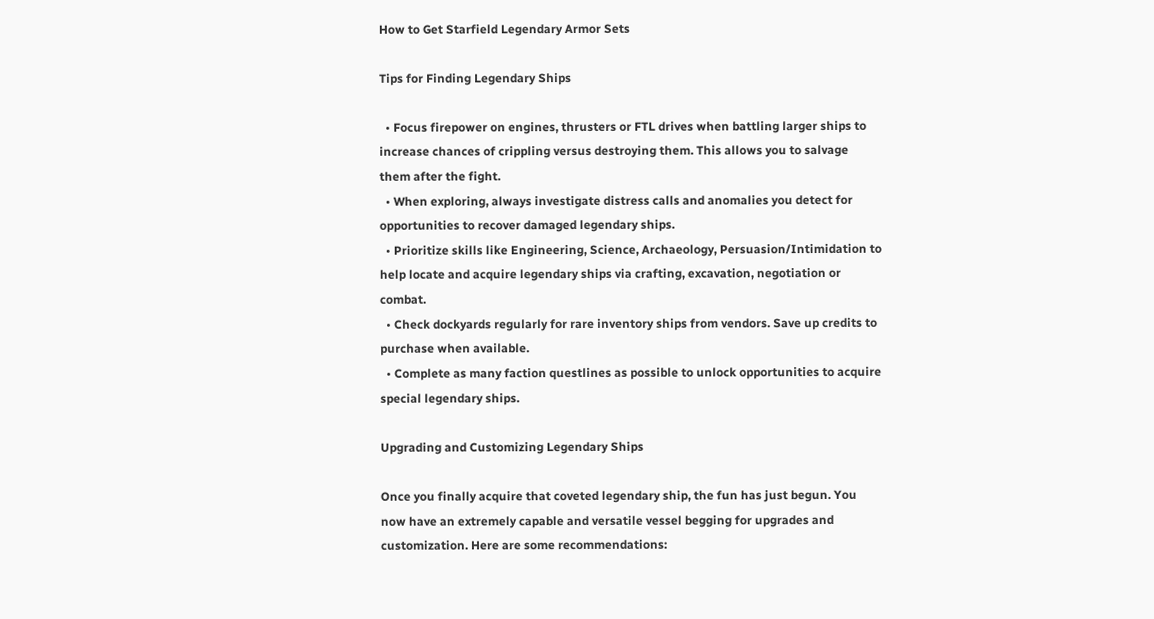How to Get Starfield Legendary Armor Sets

Tips for Finding Legendary Ships

  • Focus firepower on engines, thrusters or FTL drives when battling larger ships to increase chances of crippling versus destroying them. This allows you to salvage them after the fight.
  • When exploring, always investigate distress calls and anomalies you detect for opportunities to recover damaged legendary ships.
  • Prioritize skills like Engineering, Science, Archaeology, Persuasion/Intimidation to help locate and acquire legendary ships via crafting, excavation, negotiation or combat.
  • Check dockyards regularly for rare inventory ships from vendors. Save up credits to purchase when available.
  • Complete as many faction questlines as possible to unlock opportunities to acquire special legendary ships.

Upgrading and Customizing Legendary Ships

Once you finally acquire that coveted legendary ship, the fun has just begun. You now have an extremely capable and versatile vessel begging for upgrades and customization. Here are some recommendations: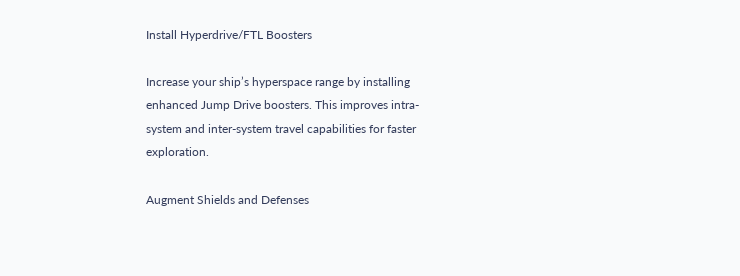Install Hyperdrive/FTL Boosters

Increase your ship’s hyperspace range by installing enhanced Jump Drive boosters. This improves intra-system and inter-system travel capabilities for faster exploration.

Augment Shields and Defenses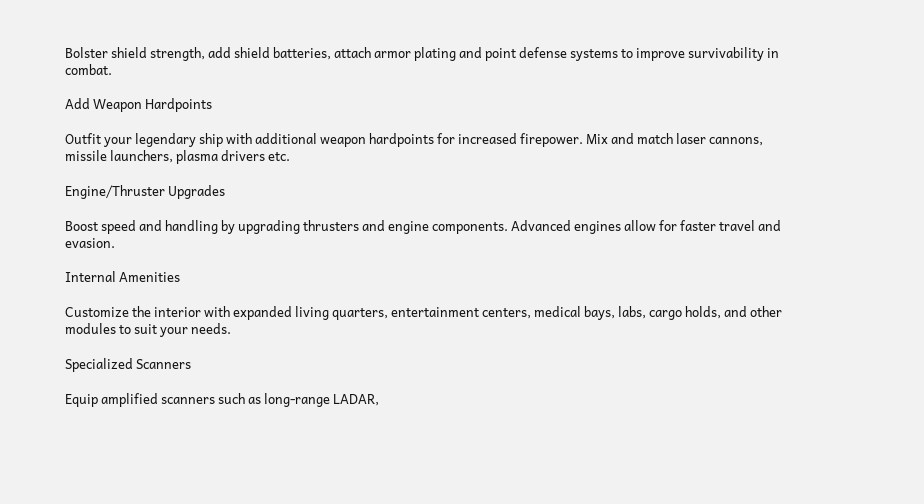Bolster shield strength, add shield batteries, attach armor plating and point defense systems to improve survivability in combat.

Add Weapon Hardpoints

Outfit your legendary ship with additional weapon hardpoints for increased firepower. Mix and match laser cannons, missile launchers, plasma drivers etc.

Engine/Thruster Upgrades

Boost speed and handling by upgrading thrusters and engine components. Advanced engines allow for faster travel and evasion.

Internal Amenities

Customize the interior with expanded living quarters, entertainment centers, medical bays, labs, cargo holds, and other modules to suit your needs.

Specialized Scanners

Equip amplified scanners such as long-range LADAR,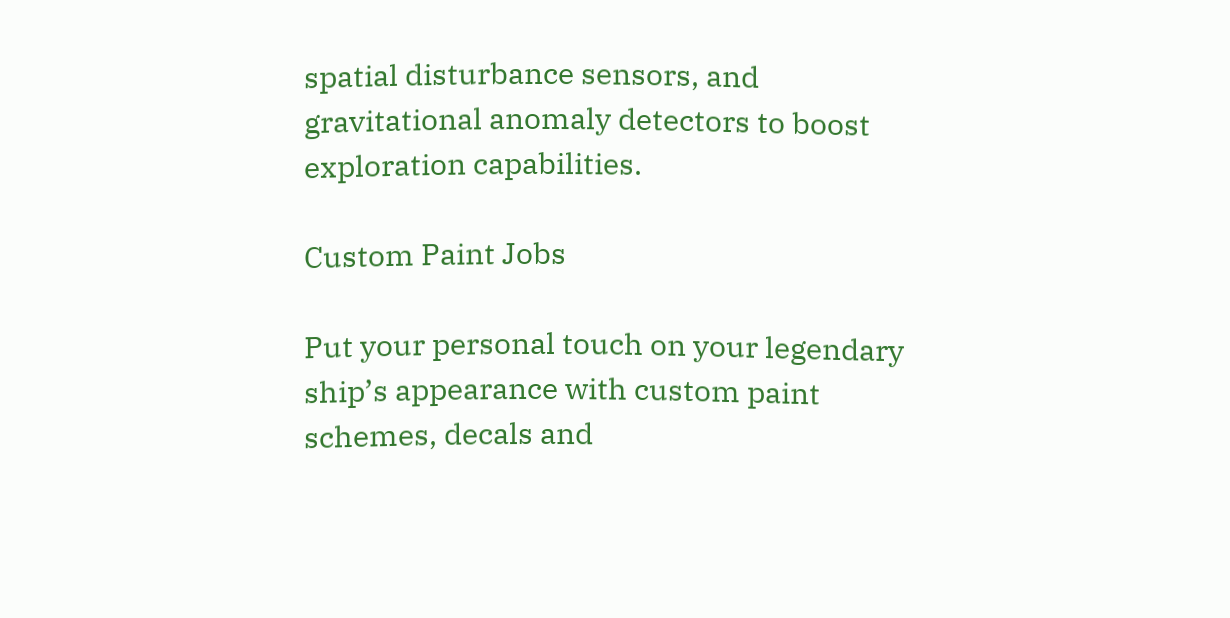spatial disturbance sensors, and gravitational anomaly detectors to boost exploration capabilities.

Custom Paint Jobs

Put your personal touch on your legendary ship’s appearance with custom paint schemes, decals and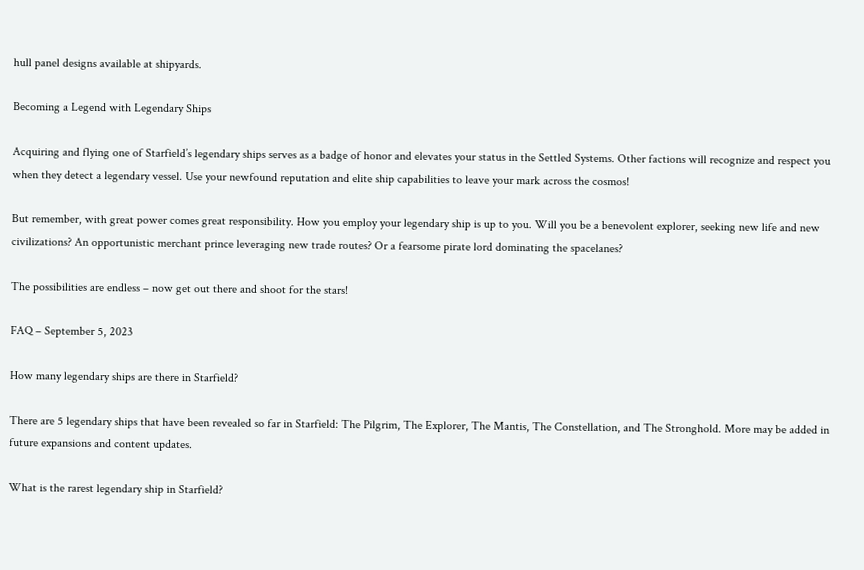hull panel designs available at shipyards.

Becoming a Legend with Legendary Ships

Acquiring and flying one of Starfield’s legendary ships serves as a badge of honor and elevates your status in the Settled Systems. Other factions will recognize and respect you when they detect a legendary vessel. Use your newfound reputation and elite ship capabilities to leave your mark across the cosmos!

But remember, with great power comes great responsibility. How you employ your legendary ship is up to you. Will you be a benevolent explorer, seeking new life and new civilizations? An opportunistic merchant prince leveraging new trade routes? Or a fearsome pirate lord dominating the spacelanes?

The possibilities are endless – now get out there and shoot for the stars!

FAQ – September 5, 2023

How many legendary ships are there in Starfield?

There are 5 legendary ships that have been revealed so far in Starfield: The Pilgrim, The Explorer, The Mantis, The Constellation, and The Stronghold. More may be added in future expansions and content updates.

What is the rarest legendary ship in Starfield?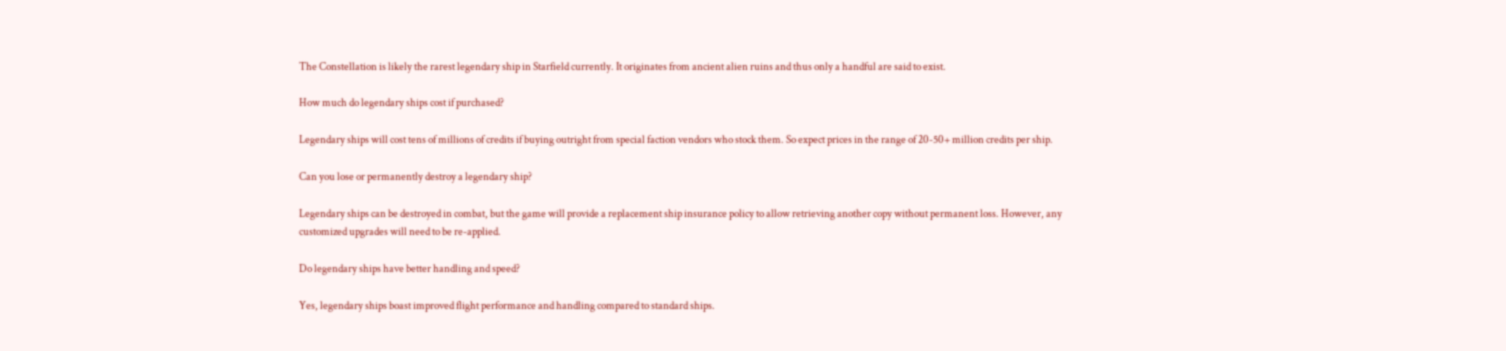The Constellation is likely the rarest legendary ship in Starfield currently. It originates from ancient alien ruins and thus only a handful are said to exist.

How much do legendary ships cost if purchased?

Legendary ships will cost tens of millions of credits if buying outright from special faction vendors who stock them. So expect prices in the range of 20-50+ million credits per ship.

Can you lose or permanently destroy a legendary ship?

Legendary ships can be destroyed in combat, but the game will provide a replacement ship insurance policy to allow retrieving another copy without permanent loss. However, any customized upgrades will need to be re-applied.

Do legendary ships have better handling and speed?

Yes, legendary ships boast improved flight performance and handling compared to standard ships.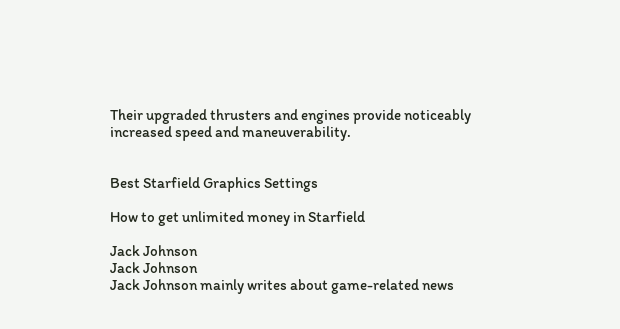Their upgraded thrusters and engines provide noticeably increased speed and maneuverability.


Best Starfield Graphics Settings

How to get unlimited money in Starfield

Jack Johnson
Jack Johnson
Jack Johnson mainly writes about game-related news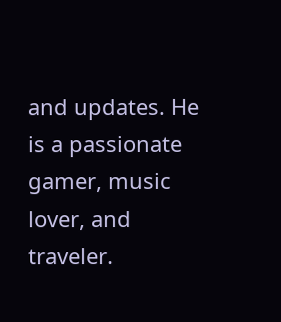and updates. He is a passionate gamer, music lover, and traveler.